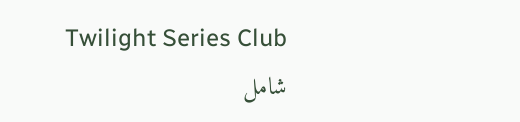Twilight Series Club
شامل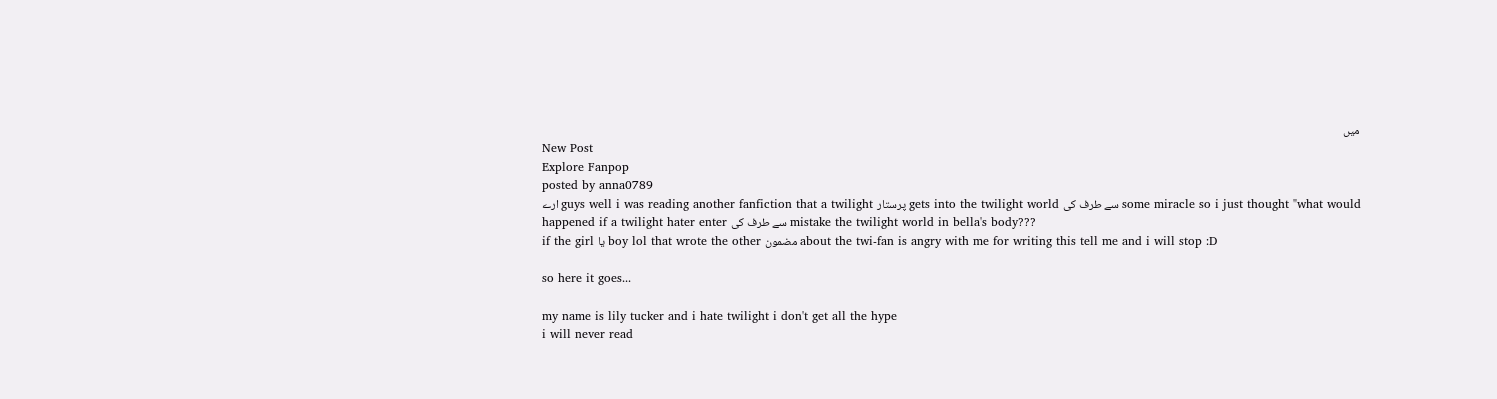میں
New Post
Explore Fanpop
posted by anna0789
ارے guys well i was reading another fanfiction that a twilight پرستار gets into the twilight world سے طرف کی some miracle so i just thought "what would happened if a twilight hater enter سے طرف کی mistake the twilight world in bella's body???
if the girl یا boy lol that wrote the other مضمون about the twi-fan is angry with me for writing this tell me and i will stop :D

so here it goes...

my name is lily tucker and i hate twilight i don't get all the hype
i will never read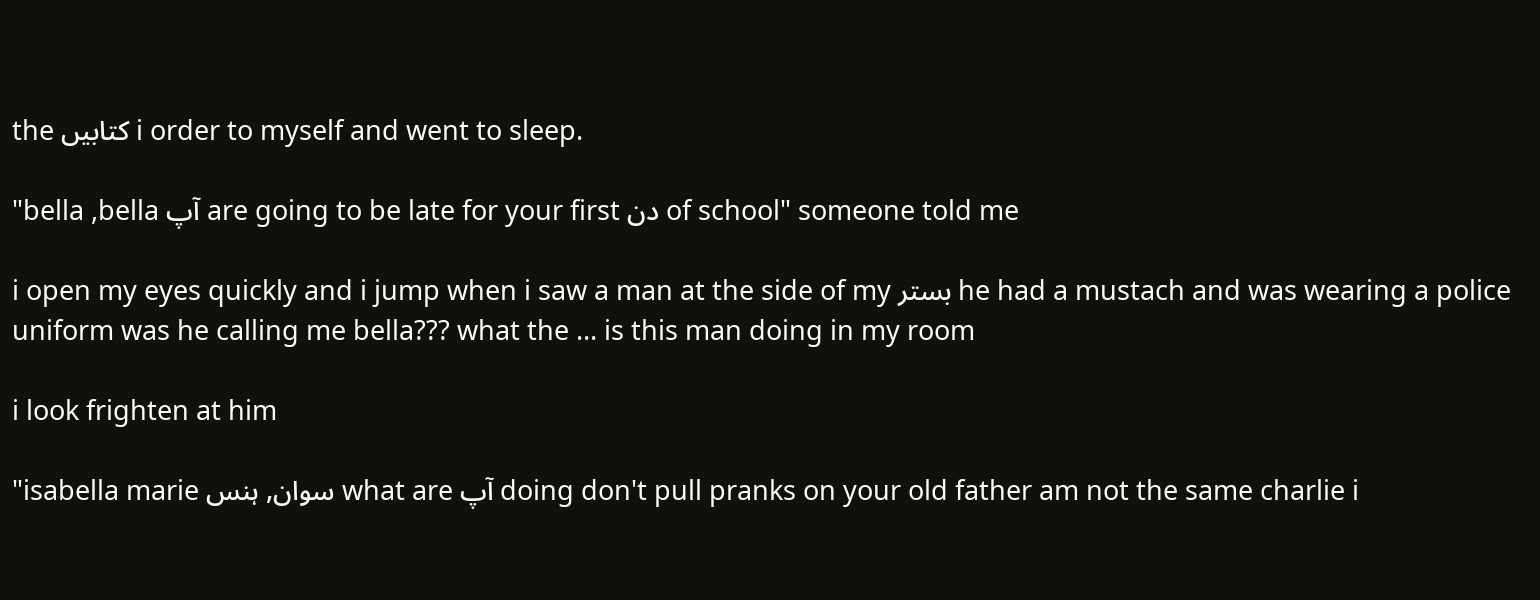the کتابیں i order to myself and went to sleep.

"bella ,bella آپ are going to be late for your first دن of school" someone told me

i open my eyes quickly and i jump when i saw a man at the side of my بستر he had a mustach and was wearing a police uniform was he calling me bella??? what the ... is this man doing in my room

i look frighten at him

"isabella marie سوان, ہنس what are آپ doing don't pull pranks on your old father am not the same charlie i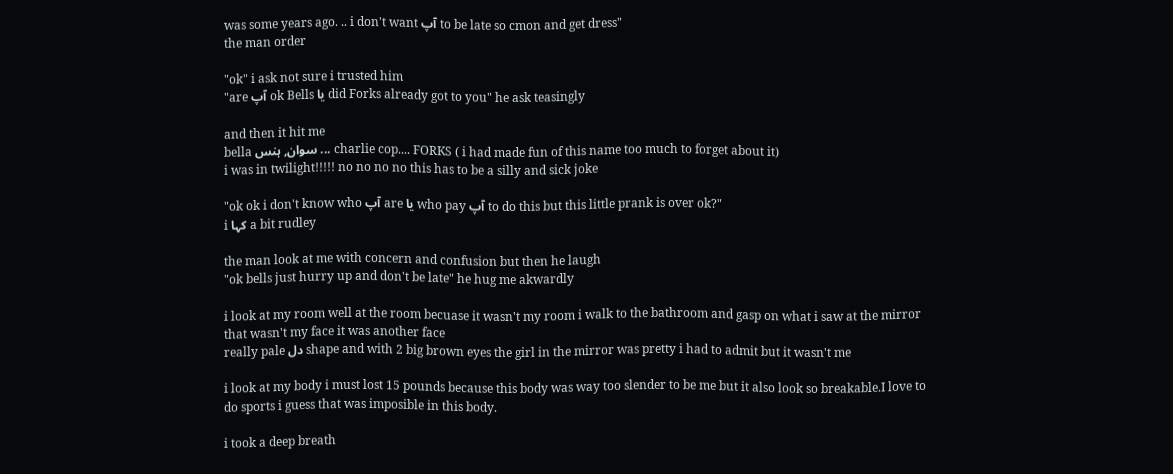was some years ago. .. i don't want آپ to be late so cmon and get dress"
the man order

"ok" i ask not sure i trusted him
"are آپ ok Bells یا did Forks already got to you" he ask teasingly

and then it hit me
bella سوان, ہنس ... charlie cop.... FORKS ( i had made fun of this name too much to forget about it)
i was in twilight!!!!! no no no no this has to be a silly and sick joke

"ok ok i don't know who آپ are یا who pay آپ to do this but this little prank is over ok?"
i کہا a bit rudley

the man look at me with concern and confusion but then he laugh
"ok bells just hurry up and don't be late" he hug me akwardly

i look at my room well at the room becuase it wasn't my room i walk to the bathroom and gasp on what i saw at the mirror
that wasn't my face it was another face
really pale دل shape and with 2 big brown eyes the girl in the mirror was pretty i had to admit but it wasn't me

i look at my body i must lost 15 pounds because this body was way too slender to be me but it also look so breakable.I love to do sports i guess that was imposible in this body.

i took a deep breath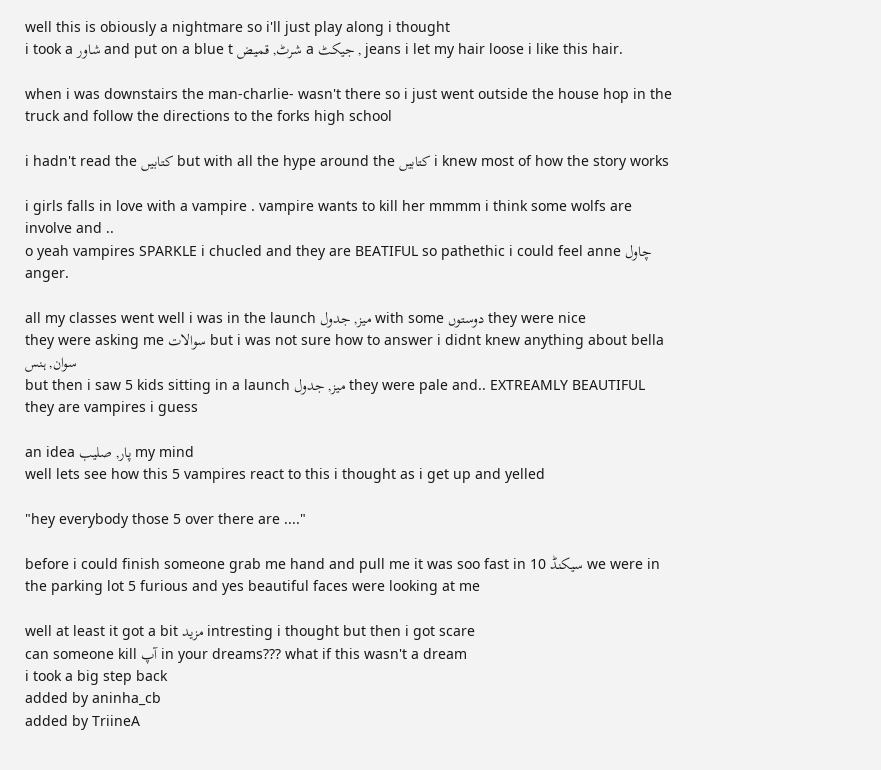well this is obiously a nightmare so i'll just play along i thought
i took a شاور and put on a blue t شرٹ, قمیض a جیکٹ , jeans i let my hair loose i like this hair.

when i was downstairs the man-charlie- wasn't there so i just went outside the house hop in the truck and follow the directions to the forks high school

i hadn't read the کتابیں but with all the hype around the کتابیں i knew most of how the story works

i girls falls in love with a vampire . vampire wants to kill her mmmm i think some wolfs are involve and ..
o yeah vampires SPARKLE i chucled and they are BEATIFUL so pathethic i could feel anne چاول anger.

all my classes went well i was in the launch میز, جدول with some دوستوں they were nice
they were asking me سوالات but i was not sure how to answer i didnt knew anything about bella سوان, ہنس
but then i saw 5 kids sitting in a launch میز, جدول they were pale and.. EXTREAMLY BEAUTIFUL
they are vampires i guess

an idea پار, صلیب my mind
well lets see how this 5 vampires react to this i thought as i get up and yelled

"hey everybody those 5 over there are ...."

before i could finish someone grab me hand and pull me it was soo fast in 10 سیکنڈ we were in the parking lot 5 furious and yes beautiful faces were looking at me

well at least it got a bit مزید intresting i thought but then i got scare
can someone kill آپ in your dreams??? what if this wasn't a dream
i took a big step back
added by aninha_cb
added by TriineA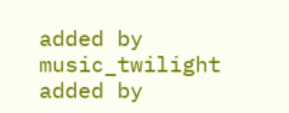added by music_twilight
added by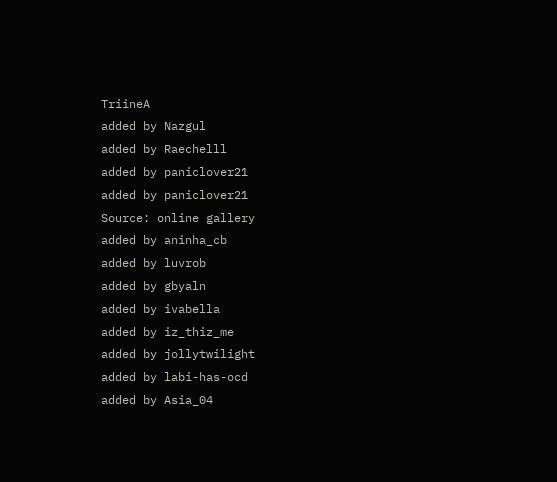TriineA
added by Nazgul
added by Raechelll
added by paniclover21
added by paniclover21
Source: online gallery
added by aninha_cb
added by luvrob
added by gbyaln
added by ivabella
added by iz_thiz_me
added by jollytwilight
added by labi-has-ocd
added by Asia_04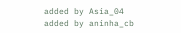added by Asia_04
added by aninha_cb